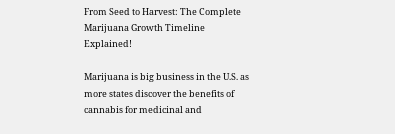From Seed to Harvest: The Complete Marijuana Growth Timeline Explained!

Marijuana is big business in the U.S. as more states discover the benefits of cannabis for medicinal and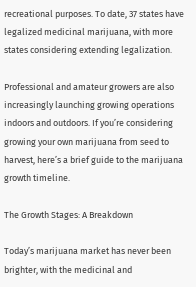recreational purposes. To date, 37 states have legalized medicinal marijuana, with more states considering extending legalization.

Professional and amateur growers are also increasingly launching growing operations indoors and outdoors. If you’re considering growing your own marijuana from seed to harvest, here’s a brief guide to the marijuana growth timeline.

The Growth Stages: A Breakdown

Today’s marijuana market has never been brighter, with the medicinal and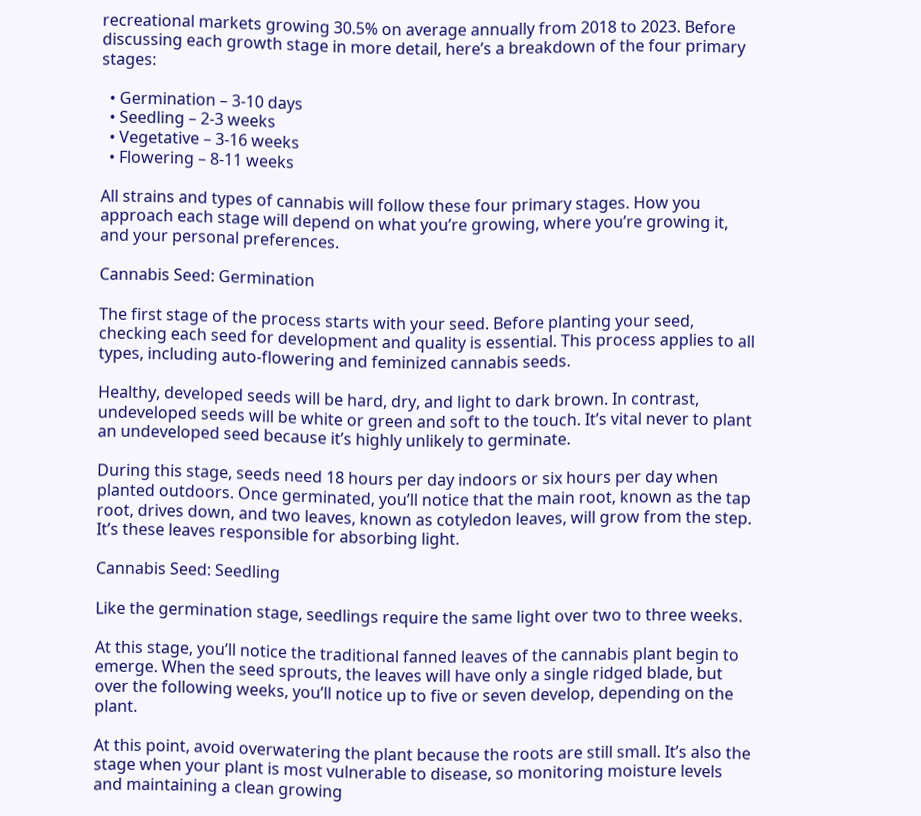recreational markets growing 30.5% on average annually from 2018 to 2023. Before discussing each growth stage in more detail, here’s a breakdown of the four primary stages:

  • Germination – 3-10 days
  • Seedling – 2-3 weeks
  • Vegetative – 3-16 weeks
  • Flowering – 8-11 weeks

All strains and types of cannabis will follow these four primary stages. How you approach each stage will depend on what you’re growing, where you’re growing it, and your personal preferences.

Cannabis Seed: Germination

The first stage of the process starts with your seed. Before planting your seed, checking each seed for development and quality is essential. This process applies to all types, including auto-flowering and feminized cannabis seeds.

Healthy, developed seeds will be hard, dry, and light to dark brown. In contrast, undeveloped seeds will be white or green and soft to the touch. It’s vital never to plant an undeveloped seed because it’s highly unlikely to germinate.

During this stage, seeds need 18 hours per day indoors or six hours per day when planted outdoors. Once germinated, you’ll notice that the main root, known as the tap root, drives down, and two leaves, known as cotyledon leaves, will grow from the step. It’s these leaves responsible for absorbing light.

Cannabis Seed: Seedling

Like the germination stage, seedlings require the same light over two to three weeks.

At this stage, you’ll notice the traditional fanned leaves of the cannabis plant begin to emerge. When the seed sprouts, the leaves will have only a single ridged blade, but over the following weeks, you’ll notice up to five or seven develop, depending on the plant.

At this point, avoid overwatering the plant because the roots are still small. It’s also the stage when your plant is most vulnerable to disease, so monitoring moisture levels and maintaining a clean growing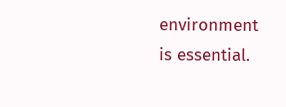environment is essential.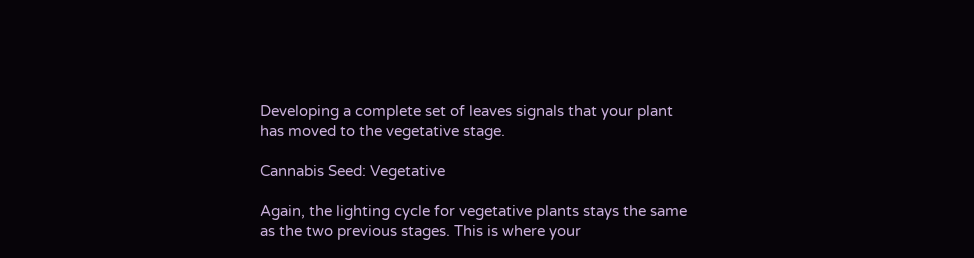Developing a complete set of leaves signals that your plant has moved to the vegetative stage.

Cannabis Seed: Vegetative

Again, the lighting cycle for vegetative plants stays the same as the two previous stages. This is where your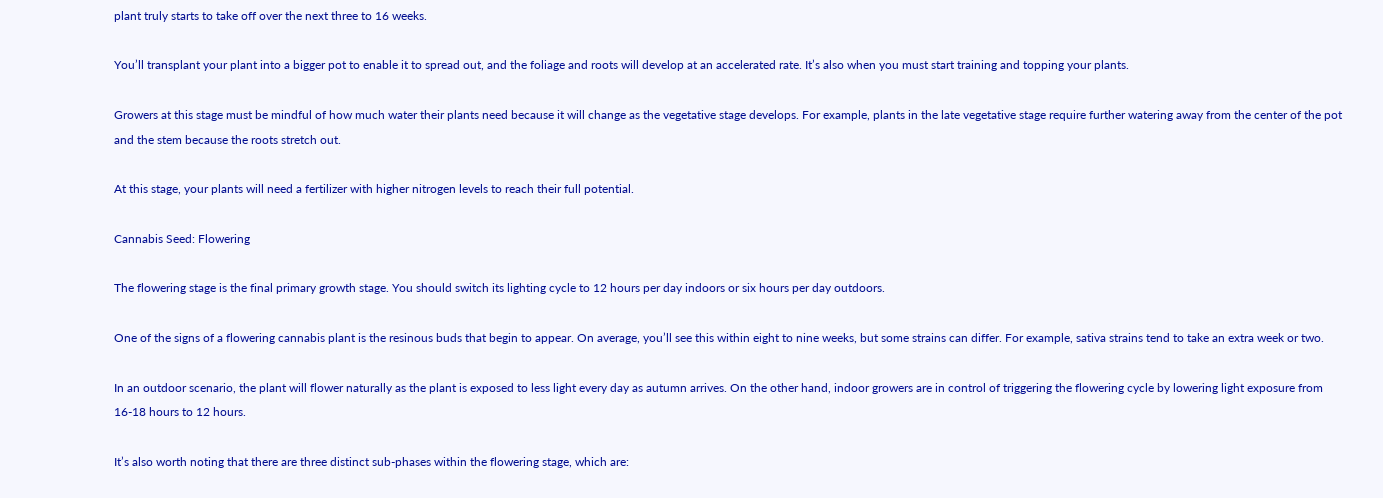plant truly starts to take off over the next three to 16 weeks.

You’ll transplant your plant into a bigger pot to enable it to spread out, and the foliage and roots will develop at an accelerated rate. It’s also when you must start training and topping your plants.

Growers at this stage must be mindful of how much water their plants need because it will change as the vegetative stage develops. For example, plants in the late vegetative stage require further watering away from the center of the pot and the stem because the roots stretch out.

At this stage, your plants will need a fertilizer with higher nitrogen levels to reach their full potential.

Cannabis Seed: Flowering

The flowering stage is the final primary growth stage. You should switch its lighting cycle to 12 hours per day indoors or six hours per day outdoors.

One of the signs of a flowering cannabis plant is the resinous buds that begin to appear. On average, you’ll see this within eight to nine weeks, but some strains can differ. For example, sativa strains tend to take an extra week or two.

In an outdoor scenario, the plant will flower naturally as the plant is exposed to less light every day as autumn arrives. On the other hand, indoor growers are in control of triggering the flowering cycle by lowering light exposure from 16-18 hours to 12 hours.

It’s also worth noting that there are three distinct sub-phases within the flowering stage, which are: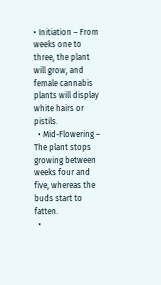• Initiation – From weeks one to three, the plant will grow, and female cannabis plants will display white hairs or pistils.
  • Mid-Flowering – The plant stops growing between weeks four and five, whereas the buds start to fatten.
  •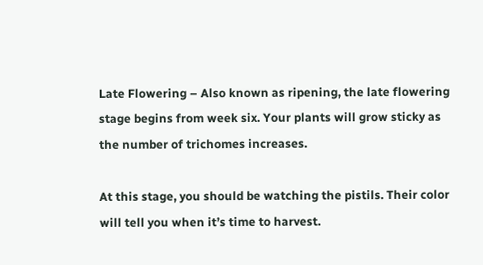Late Flowering – Also known as ripening, the late flowering stage begins from week six. Your plants will grow sticky as the number of trichomes increases.

At this stage, you should be watching the pistils. Their color will tell you when it’s time to harvest.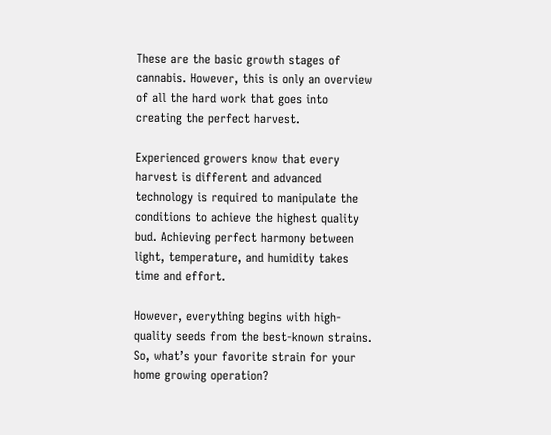These are the basic growth stages of cannabis. However, this is only an overview of all the hard work that goes into creating the perfect harvest.

Experienced growers know that every harvest is different and advanced technology is required to manipulate the conditions to achieve the highest quality bud. Achieving perfect harmony between light, temperature, and humidity takes time and effort.

However, everything begins with high-quality seeds from the best-known strains. So, what’s your favorite strain for your home growing operation?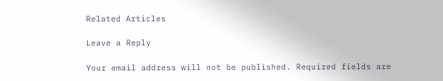Related Articles

Leave a Reply

Your email address will not be published. Required fields are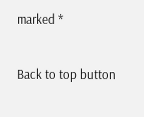marked *

Back to top button